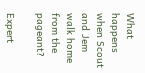What happens when Scout and Jem walk home from the pageant?

Expert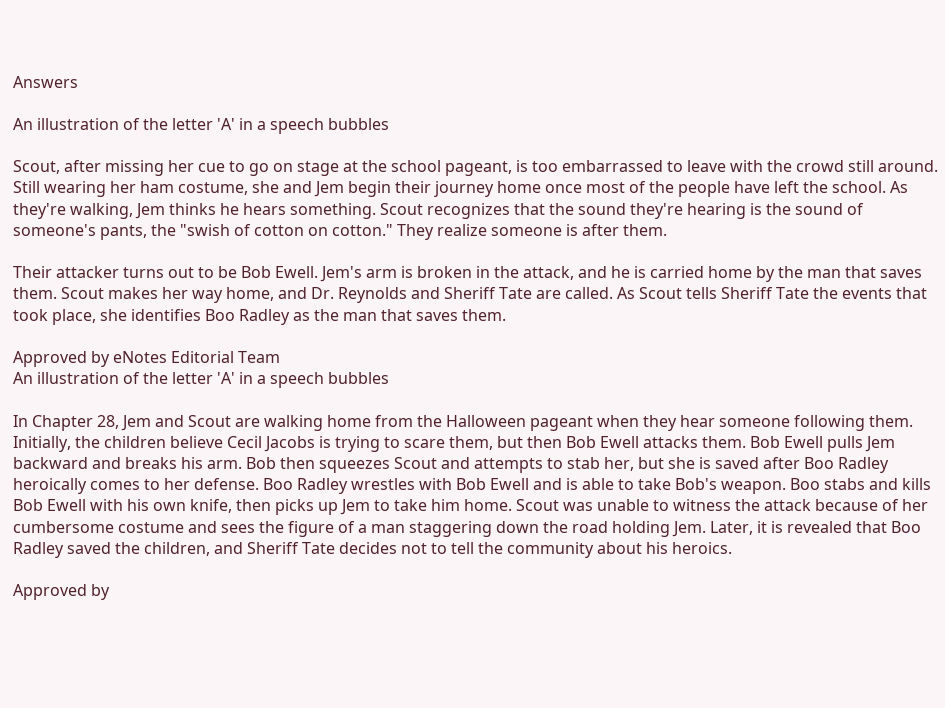Answers

An illustration of the letter 'A' in a speech bubbles

Scout, after missing her cue to go on stage at the school pageant, is too embarrassed to leave with the crowd still around. Still wearing her ham costume, she and Jem begin their journey home once most of the people have left the school. As they're walking, Jem thinks he hears something. Scout recognizes that the sound they're hearing is the sound of someone's pants, the "swish of cotton on cotton." They realize someone is after them.

Their attacker turns out to be Bob Ewell. Jem's arm is broken in the attack, and he is carried home by the man that saves them. Scout makes her way home, and Dr. Reynolds and Sheriff Tate are called. As Scout tells Sheriff Tate the events that took place, she identifies Boo Radley as the man that saves them.

Approved by eNotes Editorial Team
An illustration of the letter 'A' in a speech bubbles

In Chapter 28, Jem and Scout are walking home from the Halloween pageant when they hear someone following them. Initially, the children believe Cecil Jacobs is trying to scare them, but then Bob Ewell attacks them. Bob Ewell pulls Jem backward and breaks his arm. Bob then squeezes Scout and attempts to stab her, but she is saved after Boo Radley heroically comes to her defense. Boo Radley wrestles with Bob Ewell and is able to take Bob's weapon. Boo stabs and kills Bob Ewell with his own knife, then picks up Jem to take him home. Scout was unable to witness the attack because of her cumbersome costume and sees the figure of a man staggering down the road holding Jem. Later, it is revealed that Boo Radley saved the children, and Sheriff Tate decides not to tell the community about his heroics.

Approved by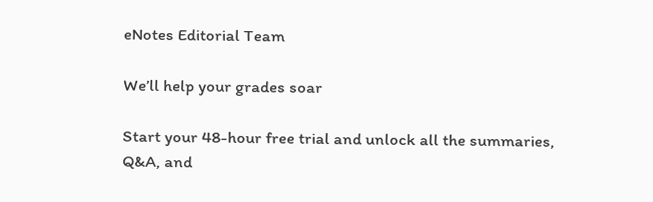eNotes Editorial Team

We’ll help your grades soar

Start your 48-hour free trial and unlock all the summaries, Q&A, and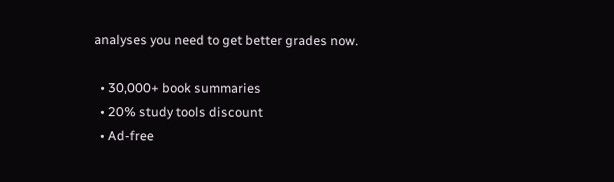analyses you need to get better grades now.

  • 30,000+ book summaries
  • 20% study tools discount
  • Ad-free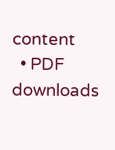content
  • PDF downloads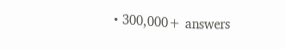• 300,000+ answers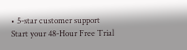• 5-star customer support
Start your 48-Hour Free Trial